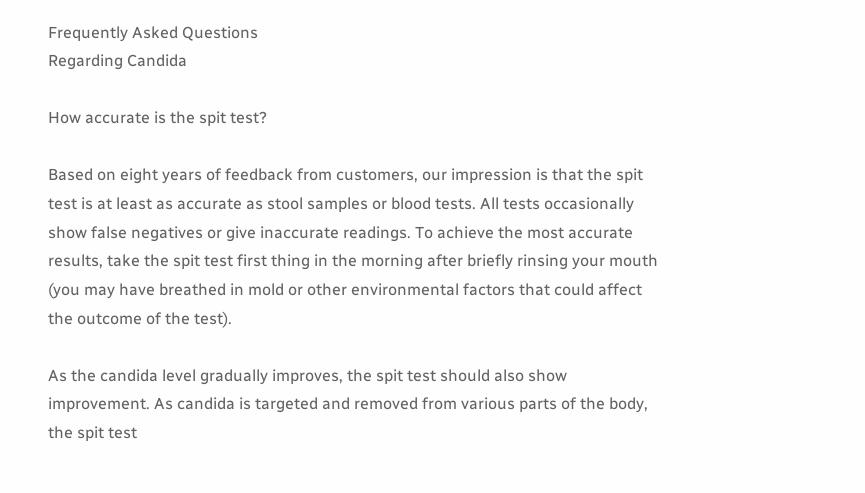Frequently Asked Questions
Regarding Candida

How accurate is the spit test?

Based on eight years of feedback from customers, our impression is that the spit test is at least as accurate as stool samples or blood tests. All tests occasionally show false negatives or give inaccurate readings. To achieve the most accurate results, take the spit test first thing in the morning after briefly rinsing your mouth (you may have breathed in mold or other environmental factors that could affect the outcome of the test).

As the candida level gradually improves, the spit test should also show improvement. As candida is targeted and removed from various parts of the body, the spit test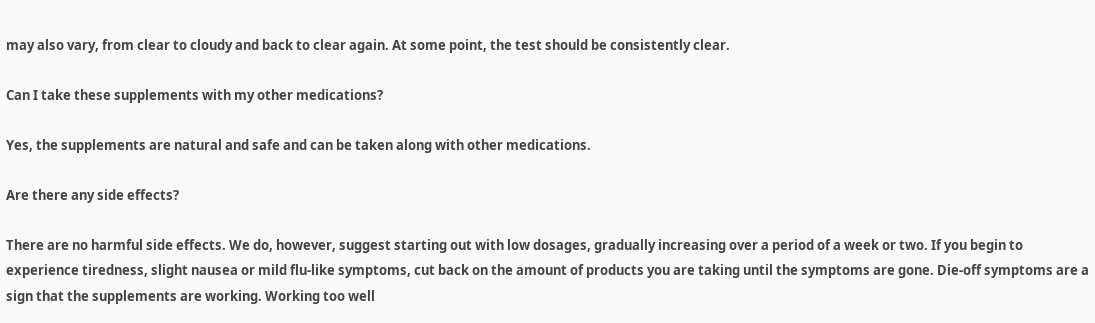may also vary, from clear to cloudy and back to clear again. At some point, the test should be consistently clear.

Can I take these supplements with my other medications?

Yes, the supplements are natural and safe and can be taken along with other medications.

Are there any side effects?

There are no harmful side effects. We do, however, suggest starting out with low dosages, gradually increasing over a period of a week or two. If you begin to experience tiredness, slight nausea or mild flu-like symptoms, cut back on the amount of products you are taking until the symptoms are gone. Die-off symptoms are a sign that the supplements are working. Working too well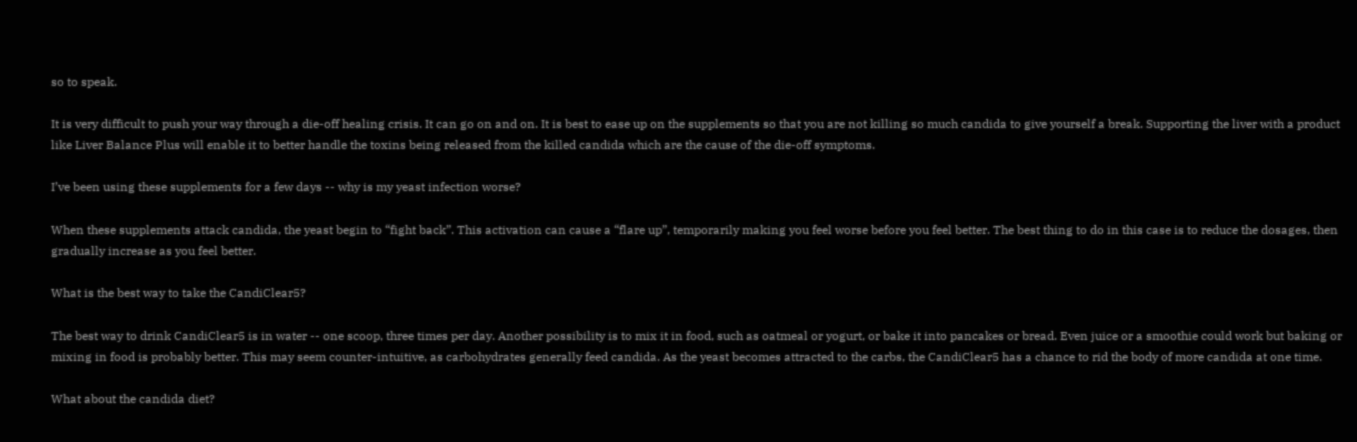so to speak.

It is very difficult to push your way through a die-off healing crisis. It can go on and on. It is best to ease up on the supplements so that you are not killing so much candida to give yourself a break. Supporting the liver with a product like Liver Balance Plus will enable it to better handle the toxins being released from the killed candida which are the cause of the die-off symptoms.

I’ve been using these supplements for a few days -- why is my yeast infection worse?

When these supplements attack candida, the yeast begin to “fight back”. This activation can cause a “flare up”, temporarily making you feel worse before you feel better. The best thing to do in this case is to reduce the dosages, then gradually increase as you feel better.

What is the best way to take the CandiClear5?

The best way to drink CandiClear5 is in water -- one scoop, three times per day. Another possibility is to mix it in food, such as oatmeal or yogurt, or bake it into pancakes or bread. Even juice or a smoothie could work but baking or mixing in food is probably better. This may seem counter-intuitive, as carbohydrates generally feed candida. As the yeast becomes attracted to the carbs, the CandiClear5 has a chance to rid the body of more candida at one time.

What about the candida diet?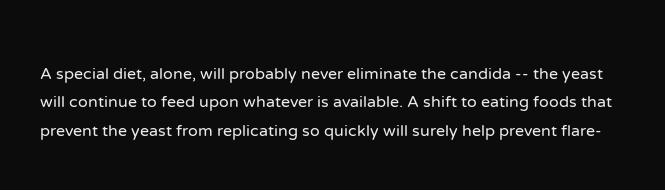A special diet, alone, will probably never eliminate the candida -- the yeast will continue to feed upon whatever is available. A shift to eating foods that prevent the yeast from replicating so quickly will surely help prevent flare-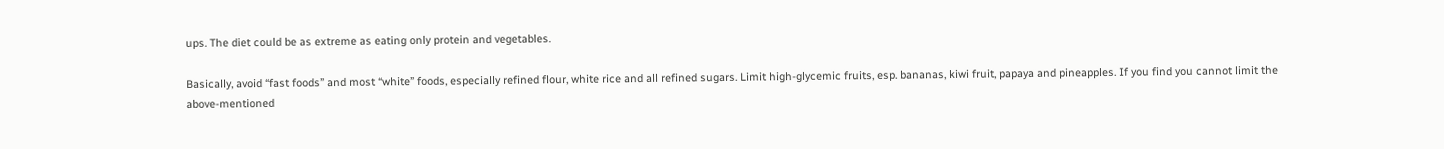ups. The diet could be as extreme as eating only protein and vegetables.

Basically, avoid “fast foods” and most “white” foods, especially refined flour, white rice and all refined sugars. Limit high-glycemic fruits, esp. bananas, kiwi fruit, papaya and pineapples. If you find you cannot limit the above-mentioned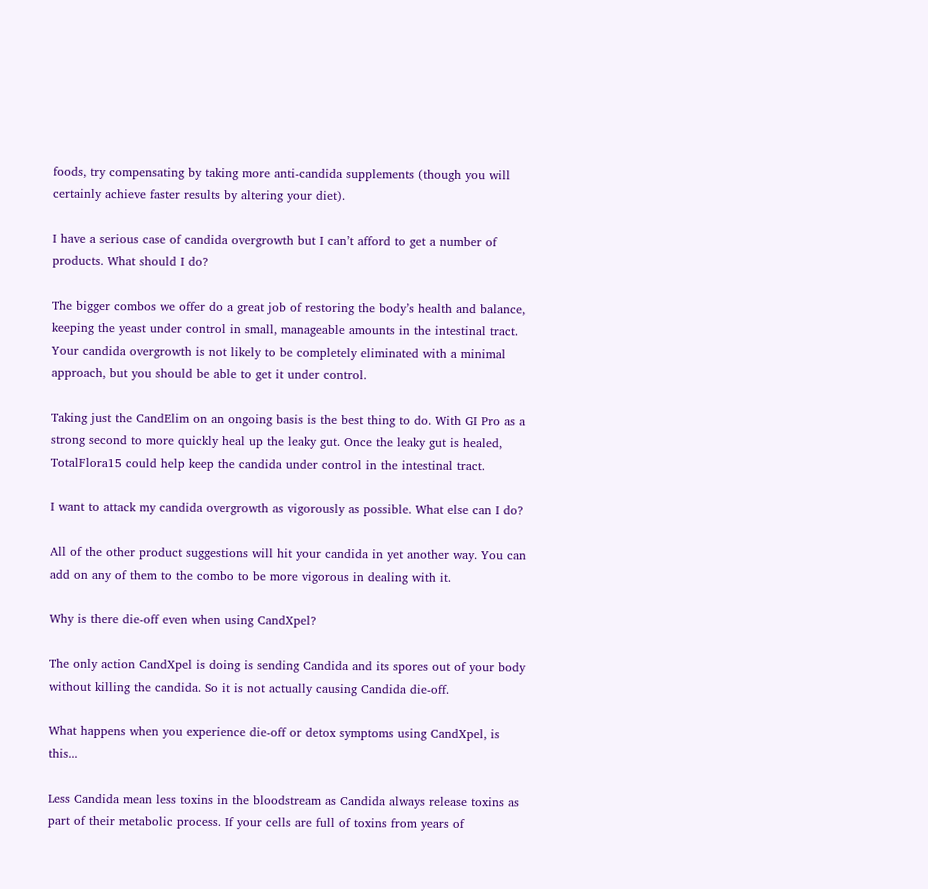foods, try compensating by taking more anti-candida supplements (though you will certainly achieve faster results by altering your diet).

I have a serious case of candida overgrowth but I can’t afford to get a number of products. What should I do?

The bigger combos we offer do a great job of restoring the body’s health and balance, keeping the yeast under control in small, manageable amounts in the intestinal tract. Your candida overgrowth is not likely to be completely eliminated with a minimal approach, but you should be able to get it under control.

Taking just the CandElim on an ongoing basis is the best thing to do. With GI Pro as a strong second to more quickly heal up the leaky gut. Once the leaky gut is healed, TotalFlora15 could help keep the candida under control in the intestinal tract.

I want to attack my candida overgrowth as vigorously as possible. What else can I do?

All of the other product suggestions will hit your candida in yet another way. You can add on any of them to the combo to be more vigorous in dealing with it.

Why is there die-off even when using CandXpel?

The only action CandXpel is doing is sending Candida and its spores out of your body without killing the candida. So it is not actually causing Candida die-off.

What happens when you experience die-off or detox symptoms using CandXpel, is this...

Less Candida mean less toxins in the bloodstream as Candida always release toxins as part of their metabolic process. If your cells are full of toxins from years of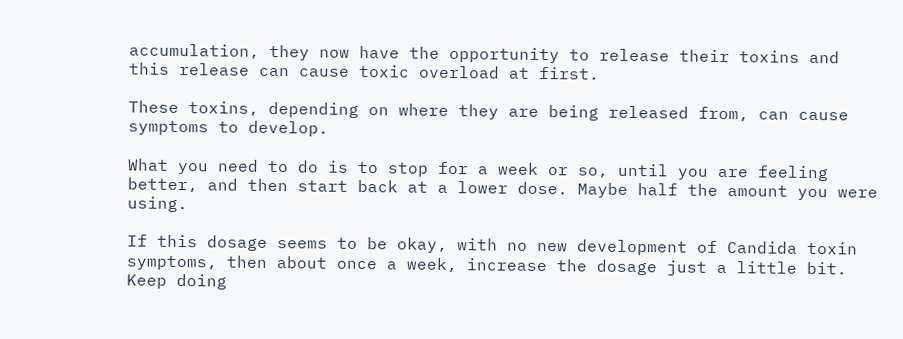accumulation, they now have the opportunity to release their toxins and this release can cause toxic overload at first.

These toxins, depending on where they are being released from, can cause symptoms to develop.

What you need to do is to stop for a week or so, until you are feeling better, and then start back at a lower dose. Maybe half the amount you were using.

If this dosage seems to be okay, with no new development of Candida toxin symptoms, then about once a week, increase the dosage just a little bit.  Keep doing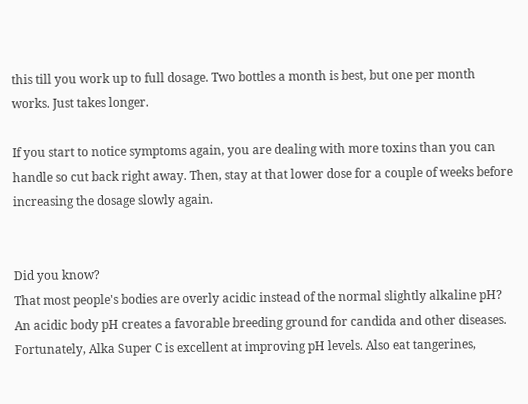this till you work up to full dosage. Two bottles a month is best, but one per month works. Just takes longer.

If you start to notice symptoms again, you are dealing with more toxins than you can handle so cut back right away. Then, stay at that lower dose for a couple of weeks before increasing the dosage slowly again.


Did you know?
That most people's bodies are overly acidic instead of the normal slightly alkaline pH? An acidic body pH creates a favorable breeding ground for candida and other diseases. Fortunately, Alka Super C is excellent at improving pH levels. Also eat tangerines,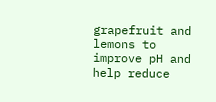grapefruit and lemons to improve pH and help reduce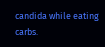candida while eating carbs.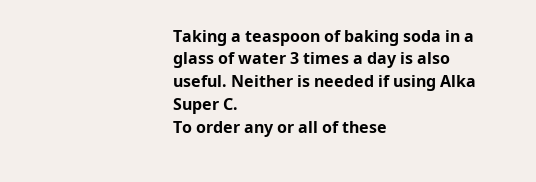Taking a teaspoon of baking soda in a glass of water 3 times a day is also useful. Neither is needed if using Alka Super C.
To order any or all of these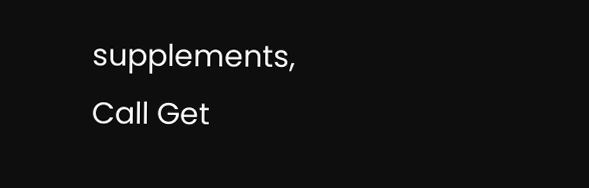supplements,
Call Get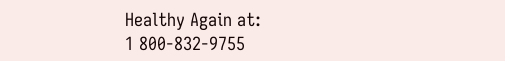Healthy Again at:
1 800-832-9755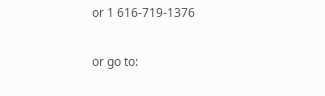or 1 616-719-1376

or go to: